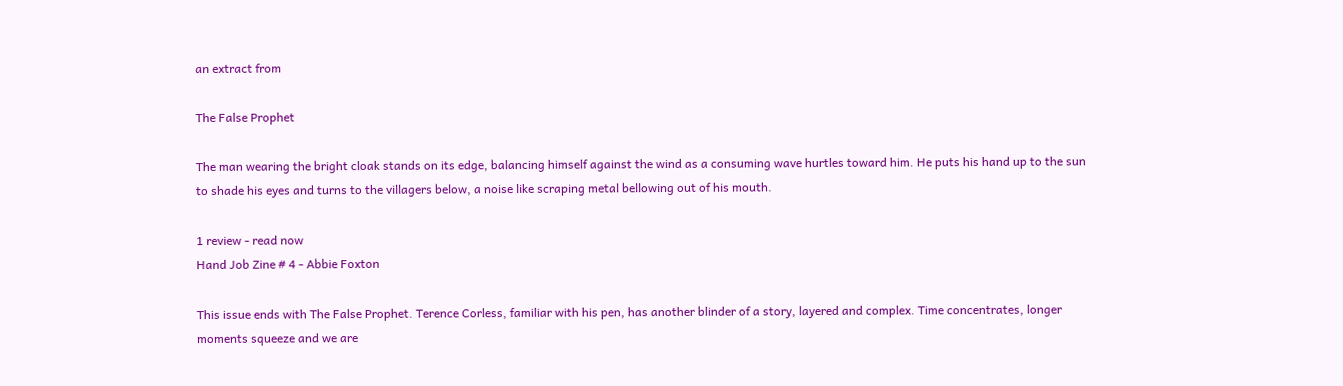an extract from

The False Prophet

The man wearing the bright cloak stands on its edge, balancing himself against the wind as a consuming wave hurtles toward him. He puts his hand up to the sun to shade his eyes and turns to the villagers below, a noise like scraping metal bellowing out of his mouth.

1 review - read now
Hand Job Zine # 4 - Abbie Foxton

This issue ends with The False Prophet. Terence Corless, familiar with his pen, has another blinder of a story, layered and complex. Time concentrates, longer moments squeeze and we are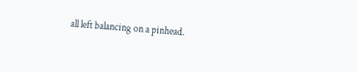all left balancing on a pinhead.